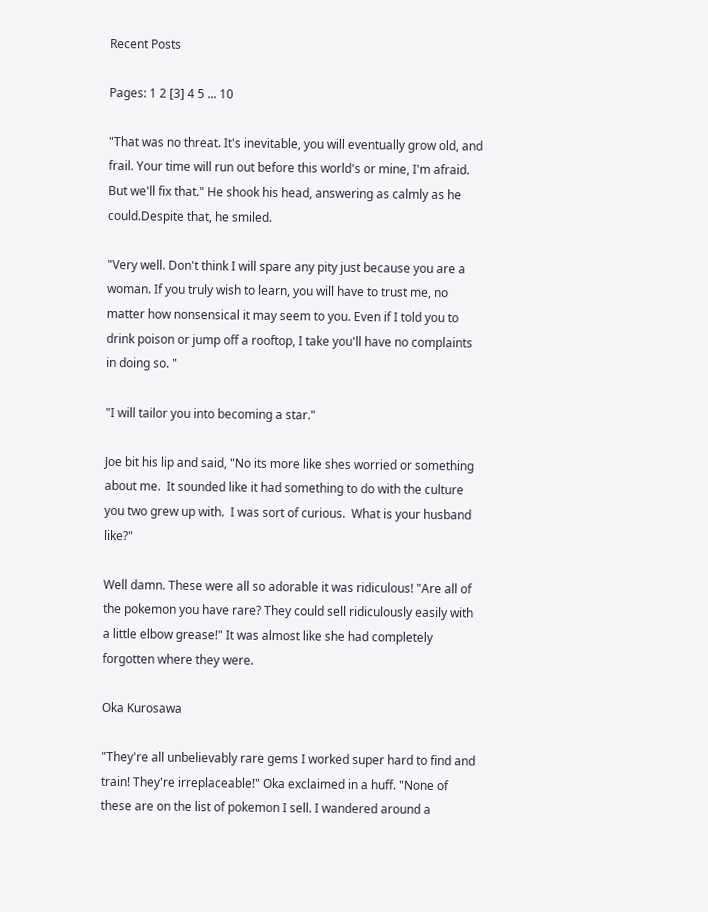Recent Posts

Pages: 1 2 [3] 4 5 ... 10

"That was no threat. It's inevitable, you will eventually grow old, and frail. Your time will run out before this world's or mine, I'm afraid. But we'll fix that." He shook his head, answering as calmly as he could.Despite that, he smiled.

"Very well. Don't think I will spare any pity just because you are a woman. If you truly wish to learn, you will have to trust me, no matter how nonsensical it may seem to you. Even if I told you to drink poison or jump off a rooftop, I take you'll have no complaints in doing so. "

"I will tailor you into becoming a star."

Joe bit his lip and said, "No its more like shes worried or something about me.  It sounded like it had something to do with the culture you two grew up with.  I was sort of curious.  What is your husband like?"

Well damn. These were all so adorable it was ridiculous! "Are all of the pokemon you have rare? They could sell ridiculously easily with a little elbow grease!" It was almost like she had completely forgotten where they were.

Oka Kurosawa

"They're all unbelievably rare gems I worked super hard to find and train! They're irreplaceable!" Oka exclaimed in a huff. "None of these are on the list of pokemon I sell. I wandered around a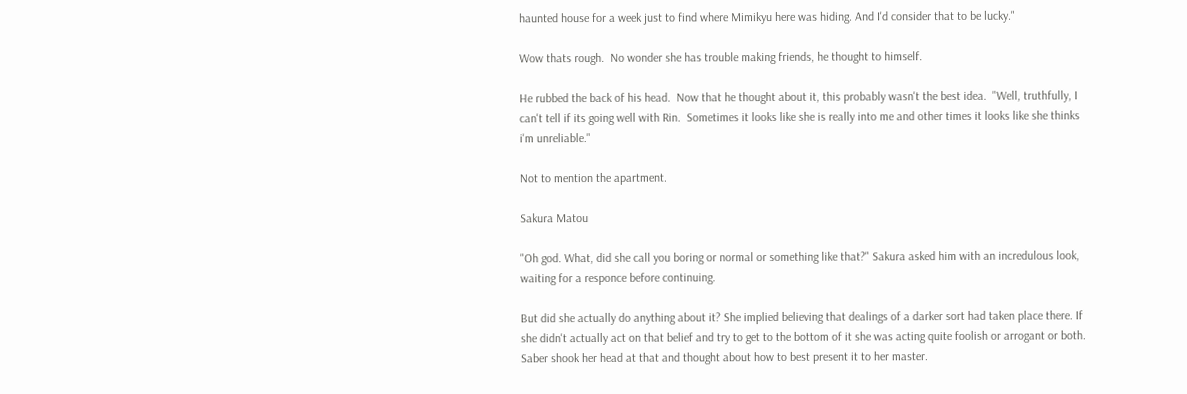haunted house for a week just to find where Mimikyu here was hiding. And I'd consider that to be lucky."

Wow thats rough.  No wonder she has trouble making friends, he thought to himself.

He rubbed the back of his head.  Now that he thought about it, this probably wasn't the best idea.  "Well, truthfully, I can't tell if its going well with Rin.  Sometimes it looks like she is really into me and other times it looks like she thinks i'm unreliable."

Not to mention the apartment.

Sakura Matou

"Oh god. What, did she call you boring or normal or something like that?" Sakura asked him with an incredulous look, waiting for a responce before continuing.

But did she actually do anything about it? She implied believing that dealings of a darker sort had taken place there. If she didn't actually act on that belief and try to get to the bottom of it she was acting quite foolish or arrogant or both. Saber shook her head at that and thought about how to best present it to her master.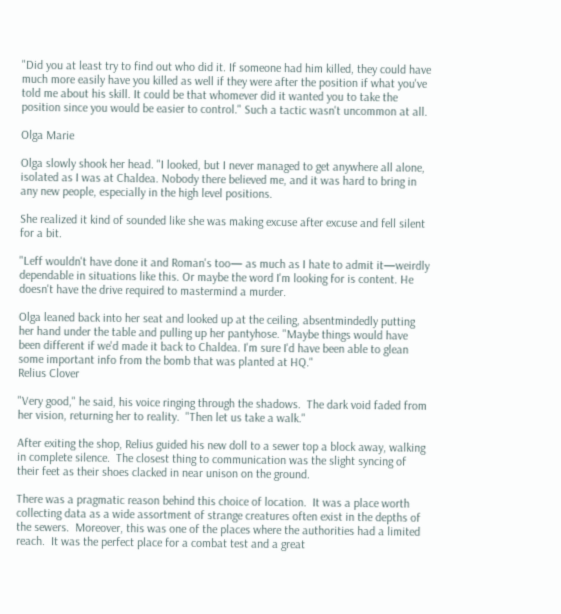"Did you at least try to find out who did it. If someone had him killed, they could have much more easily have you killed as well if they were after the position if what you've told me about his skill. It could be that whomever did it wanted you to take the position since you would be easier to control." Such a tactic wasn't uncommon at all.

Olga Marie

Olga slowly shook her head. "I looked, but I never managed to get anywhere all alone, isolated as I was at Chaldea. Nobody there believed me, and it was hard to bring in any new people, especially in the high level positions.

She realized it kind of sounded like she was making excuse after excuse and fell silent for a bit.

"Leff wouldn't have done it and Roman's too— as much as I hate to admit it—weirdly dependable in situations like this. Or maybe the word I'm looking for is content. He doesn't have the drive required to mastermind a murder.

Olga leaned back into her seat and looked up at the ceiling, absentmindedly putting her hand under the table and pulling up her pantyhose. "Maybe things would have been different if we'd made it back to Chaldea. I'm sure I'd have been able to glean some important info from the bomb that was planted at HQ."
Relius Clover

"Very good," he said, his voice ringing through the shadows.  The dark void faded from her vision, returning her to reality.  "Then let us take a walk."

After exiting the shop, Relius guided his new doll to a sewer top a block away, walking in complete silence.  The closest thing to communication was the slight syncing of their feet as their shoes clacked in near unison on the ground.

There was a pragmatic reason behind this choice of location.  It was a place worth collecting data as a wide assortment of strange creatures often exist in the depths of the sewers.  Moreover, this was one of the places where the authorities had a limited reach.  It was the perfect place for a combat test and a great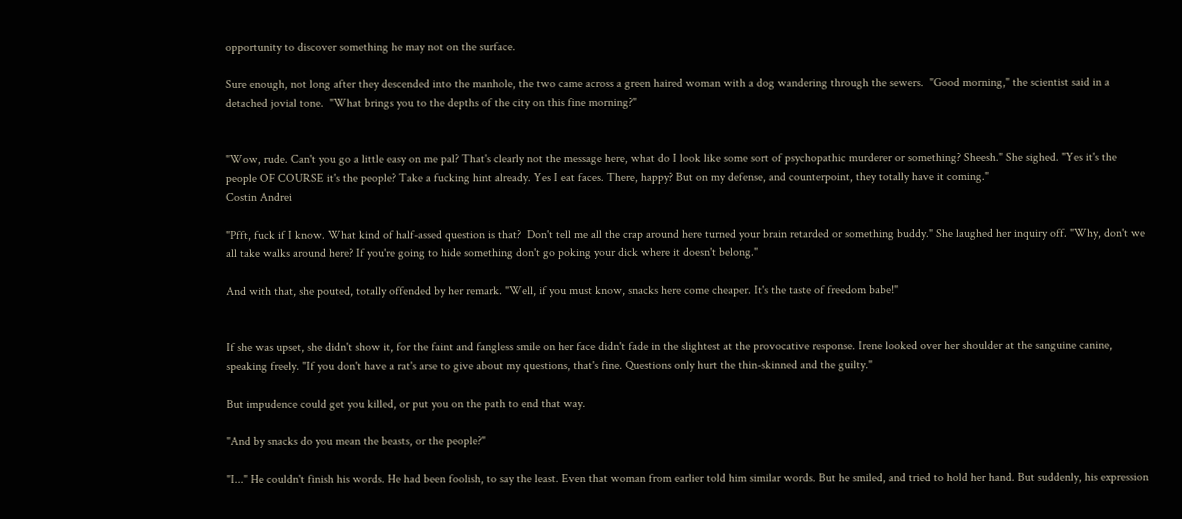opportunity to discover something he may not on the surface.

Sure enough, not long after they descended into the manhole, the two came across a green haired woman with a dog wandering through the sewers.  "Good morning," the scientist said in a detached jovial tone.  "What brings you to the depths of the city on this fine morning?"


"Wow, rude. Can't you go a little easy on me pal? That's clearly not the message here, what do I look like some sort of psychopathic murderer or something? Sheesh." She sighed. "Yes it's the people OF COURSE it's the people? Take a fucking hint already. Yes I eat faces. There, happy? But on my defense, and counterpoint, they totally have it coming."
Costin Andrei

"Pfft, fuck if I know. What kind of half-assed question is that?  Don't tell me all the crap around here turned your brain retarded or something buddy." She laughed her inquiry off. "Why, don't we all take walks around here? If you're going to hide something don't go poking your dick where it doesn't belong."

And with that, she pouted, totally offended by her remark. "Well, if you must know, snacks here come cheaper. It's the taste of freedom babe!"


If she was upset, she didn't show it, for the faint and fangless smile on her face didn't fade in the slightest at the provocative response. Irene looked over her shoulder at the sanguine canine, speaking freely. "If you don't have a rat's arse to give about my questions, that's fine. Questions only hurt the thin-skinned and the guilty."

But impudence could get you killed, or put you on the path to end that way.

"And by snacks do you mean the beasts, or the people?"

"I..." He couldn't finish his words. He had been foolish, to say the least. Even that woman from earlier told him similar words. But he smiled, and tried to hold her hand. But suddenly, his expression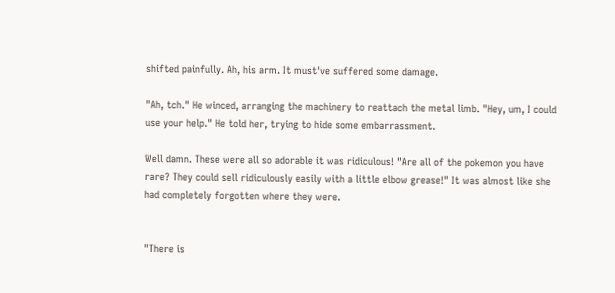shifted painfully. Ah, his arm. It must've suffered some damage.

"Ah, tch." He winced, arranging the machinery to reattach the metal limb. "Hey, um, I could use your help." He told her, trying to hide some embarrassment.

Well damn. These were all so adorable it was ridiculous! "Are all of the pokemon you have rare? They could sell ridiculously easily with a little elbow grease!" It was almost like she had completely forgotten where they were.


"There is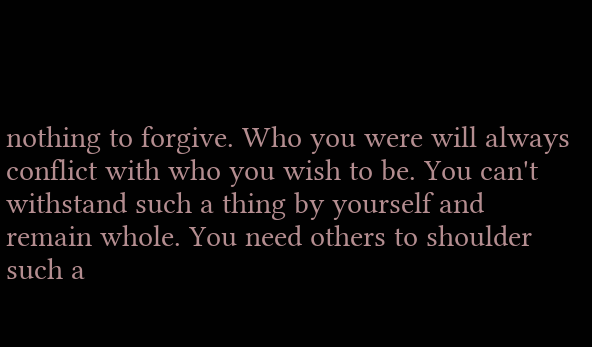nothing to forgive. Who you were will always conflict with who you wish to be. You can't withstand such a thing by yourself and remain whole. You need others to shoulder such a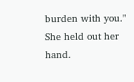burden with you." She held out her hand.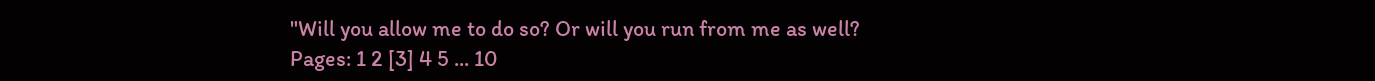"Will you allow me to do so? Or will you run from me as well?
Pages: 1 2 [3] 4 5 ... 10